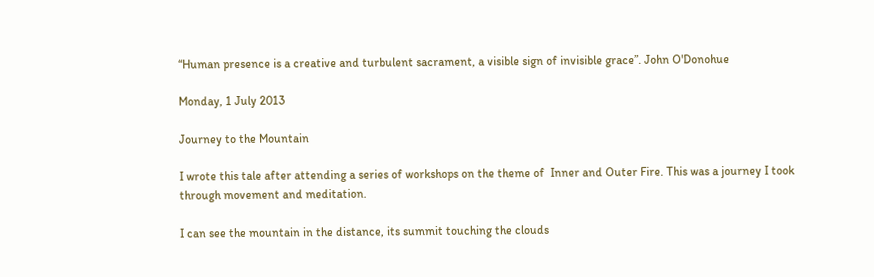“Human presence is a creative and turbulent sacrament, a visible sign of invisible grace”. John O'Donohue

Monday, 1 July 2013

Journey to the Mountain

I wrote this tale after attending a series of workshops on the theme of  Inner and Outer Fire. This was a journey I took through movement and meditation.

I can see the mountain in the distance, its summit touching the clouds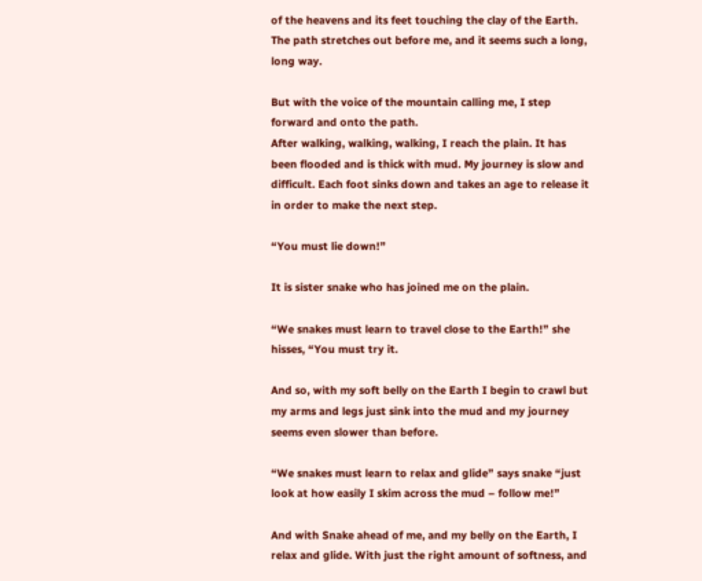of the heavens and its feet touching the clay of the Earth. The path stretches out before me, and it seems such a long, long way.

But with the voice of the mountain calling me, I step forward and onto the path.
After walking, walking, walking, I reach the plain. It has been flooded and is thick with mud. My journey is slow and difficult. Each foot sinks down and takes an age to release it in order to make the next step.

“You must lie down!”

It is sister snake who has joined me on the plain.

“We snakes must learn to travel close to the Earth!” she hisses, “You must try it.

And so, with my soft belly on the Earth I begin to crawl but my arms and legs just sink into the mud and my journey seems even slower than before.

“We snakes must learn to relax and glide” says snake “just look at how easily I skim across the mud – follow me!”

And with Snake ahead of me, and my belly on the Earth, I relax and glide. With just the right amount of softness, and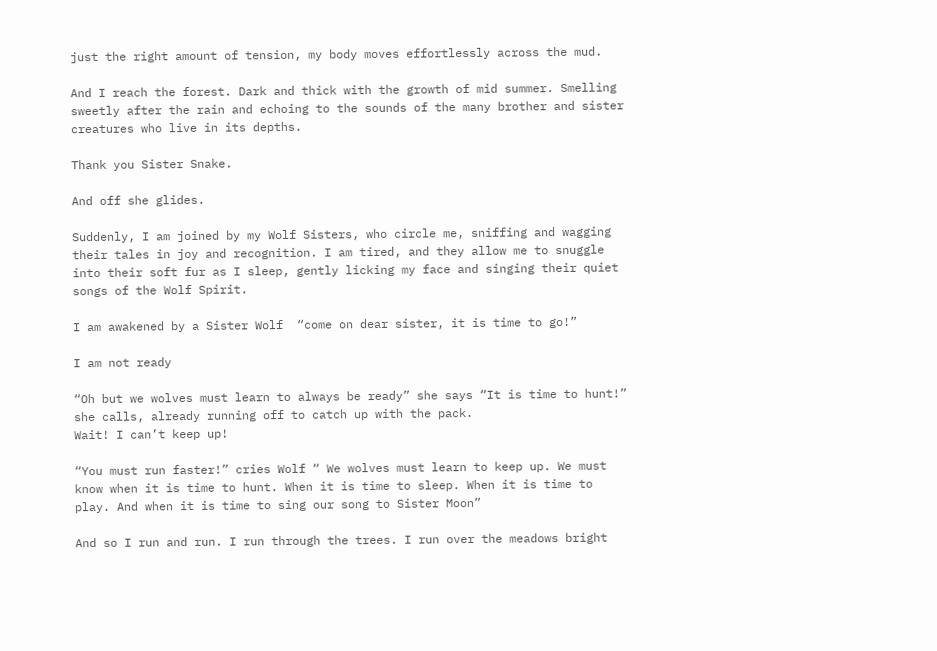just the right amount of tension, my body moves effortlessly across the mud.

And I reach the forest. Dark and thick with the growth of mid summer. Smelling sweetly after the rain and echoing to the sounds of the many brother and sister creatures who live in its depths.

Thank you Sister Snake.

And off she glides.

Suddenly, I am joined by my Wolf Sisters, who circle me, sniffing and wagging their tales in joy and recognition. I am tired, and they allow me to snuggle into their soft fur as I sleep, gently licking my face and singing their quiet songs of the Wolf Spirit.

I am awakened by a Sister Wolf  “come on dear sister, it is time to go!”

I am not ready

“Oh but we wolves must learn to always be ready” she says “It is time to hunt!” she calls, already running off to catch up with the pack.
Wait! I can’t keep up!

“You must run faster!” cries Wolf “ We wolves must learn to keep up. We must know when it is time to hunt. When it is time to sleep. When it is time to play. And when it is time to sing our song to Sister Moon”

And so I run and run. I run through the trees. I run over the meadows bright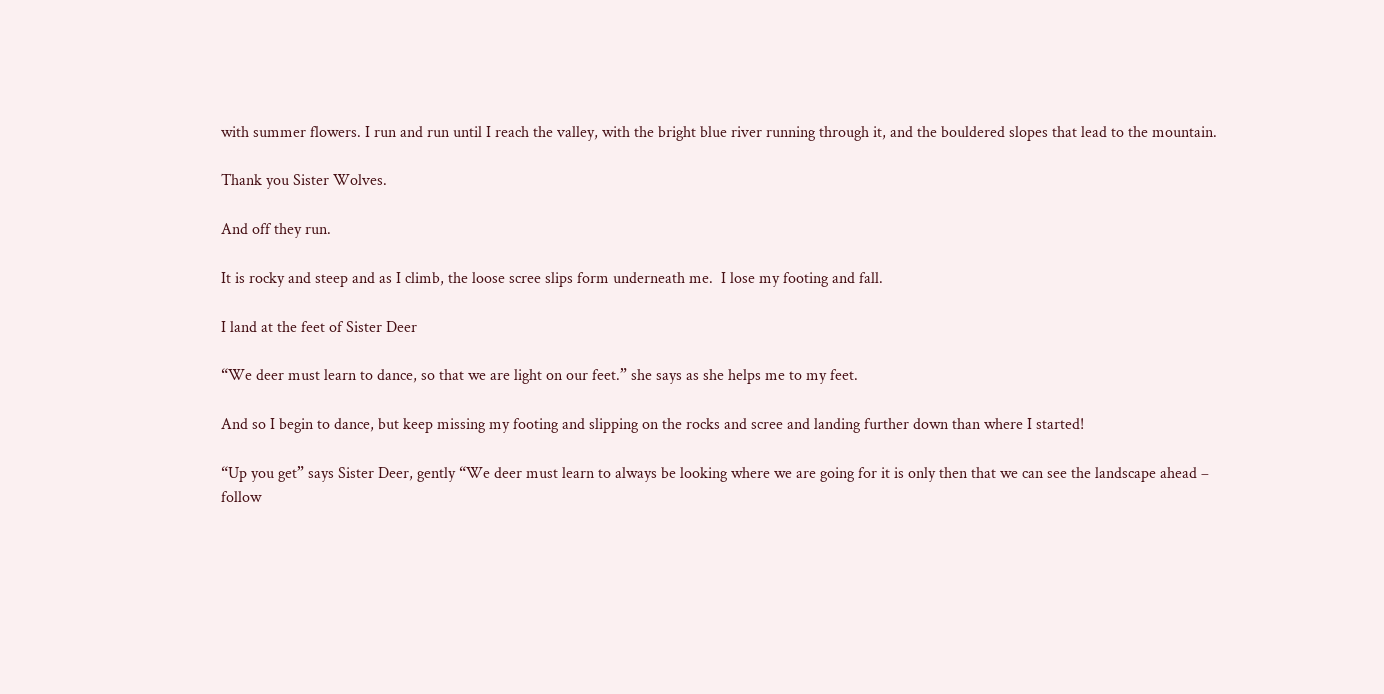with summer flowers. I run and run until I reach the valley, with the bright blue river running through it, and the bouldered slopes that lead to the mountain.

Thank you Sister Wolves.

And off they run.

It is rocky and steep and as I climb, the loose scree slips form underneath me.  I lose my footing and fall.

I land at the feet of Sister Deer

“We deer must learn to dance, so that we are light on our feet.” she says as she helps me to my feet.

And so I begin to dance, but keep missing my footing and slipping on the rocks and scree and landing further down than where I started!

“Up you get” says Sister Deer, gently “We deer must learn to always be looking where we are going for it is only then that we can see the landscape ahead – follow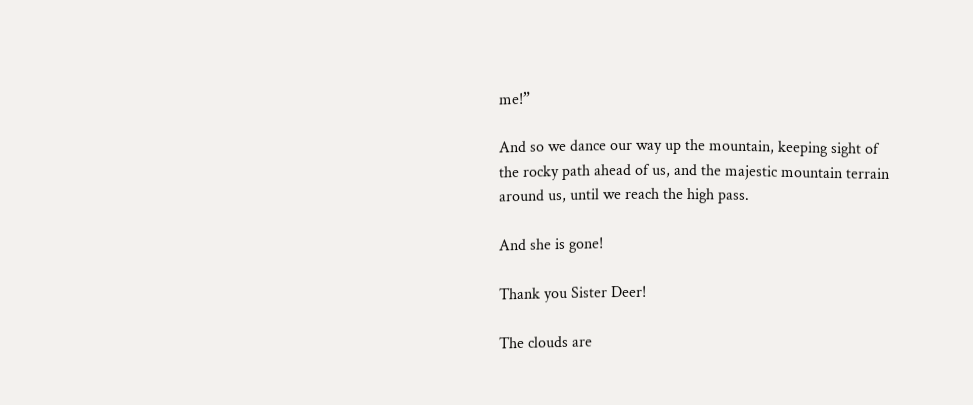me!”

And so we dance our way up the mountain, keeping sight of the rocky path ahead of us, and the majestic mountain terrain around us, until we reach the high pass.

And she is gone!

Thank you Sister Deer!

The clouds are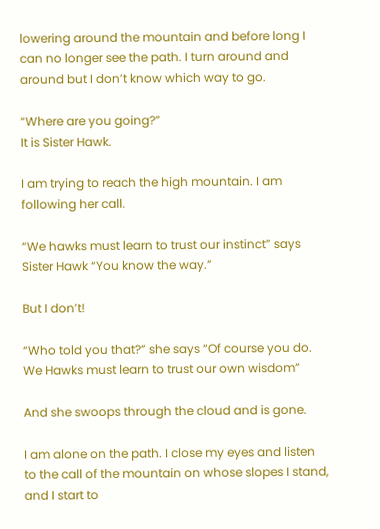lowering around the mountain and before long I can no longer see the path. I turn around and around but I don’t know which way to go.

“Where are you going?”
It is Sister Hawk.

I am trying to reach the high mountain. I am following her call.

“We hawks must learn to trust our instinct” says Sister Hawk “You know the way.”

But I don’t!

“Who told you that?” she says “Of course you do. We Hawks must learn to trust our own wisdom”

And she swoops through the cloud and is gone.

I am alone on the path. I close my eyes and listen to the call of the mountain on whose slopes I stand, and I start to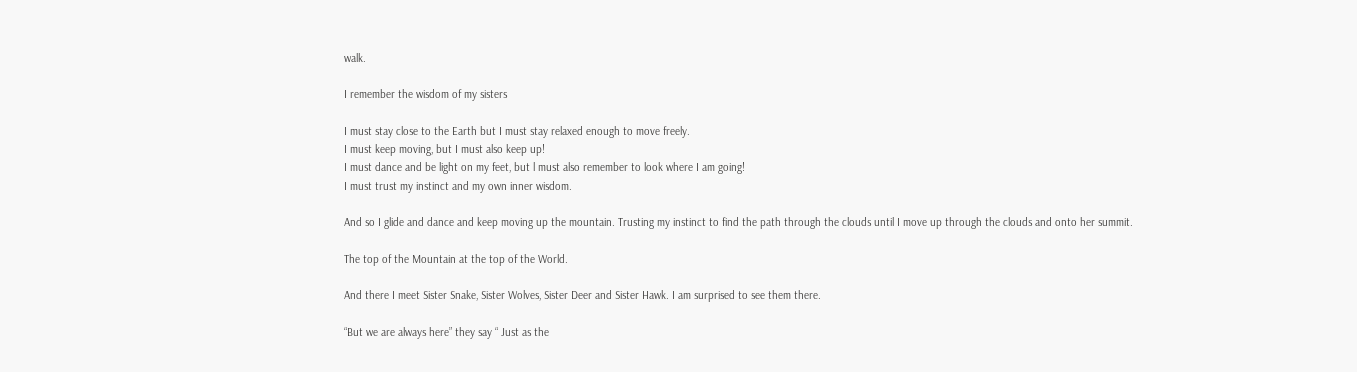walk.

I remember the wisdom of my sisters

I must stay close to the Earth but I must stay relaxed enough to move freely.
I must keep moving, but I must also keep up!
I must dance and be light on my feet, but l must also remember to look where I am going!
I must trust my instinct and my own inner wisdom.

And so I glide and dance and keep moving up the mountain. Trusting my instinct to find the path through the clouds until I move up through the clouds and onto her summit.

The top of the Mountain at the top of the World.

And there I meet Sister Snake, Sister Wolves, Sister Deer and Sister Hawk. I am surprised to see them there.

“But we are always here” they say “ Just as the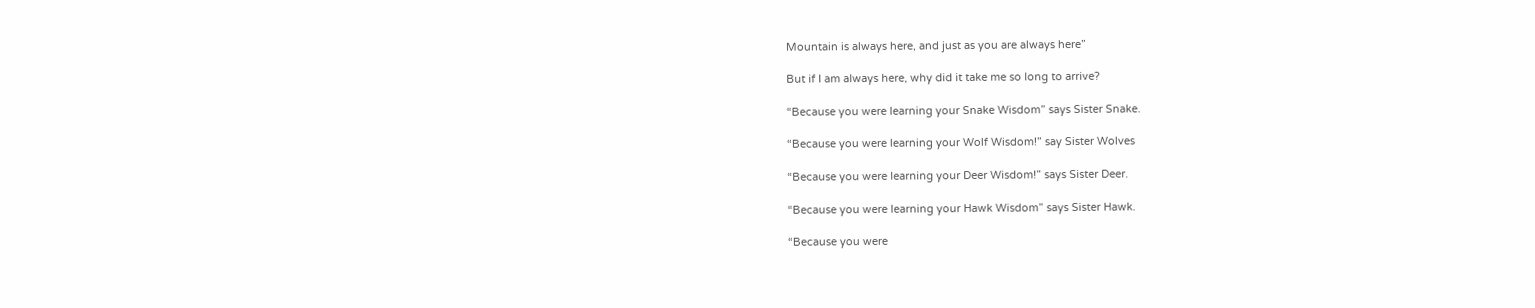Mountain is always here, and just as you are always here”

But if I am always here, why did it take me so long to arrive?

“Because you were learning your Snake Wisdom” says Sister Snake.

“Because you were learning your Wolf Wisdom!” say Sister Wolves

“Because you were learning your Deer Wisdom!” says Sister Deer.

“Because you were learning your Hawk Wisdom” says Sister Hawk.

“Because you were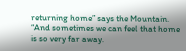returning home” says the Mountain. “And sometimes we can feel that home is so very far away.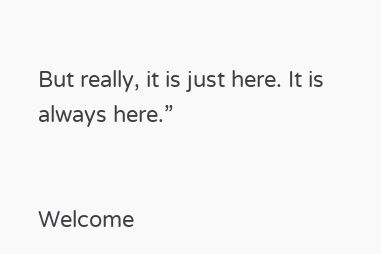But really, it is just here. It is always here.”


Welcome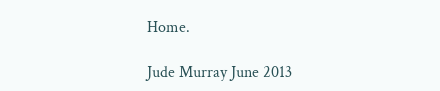Home.

Jude Murray June 2013